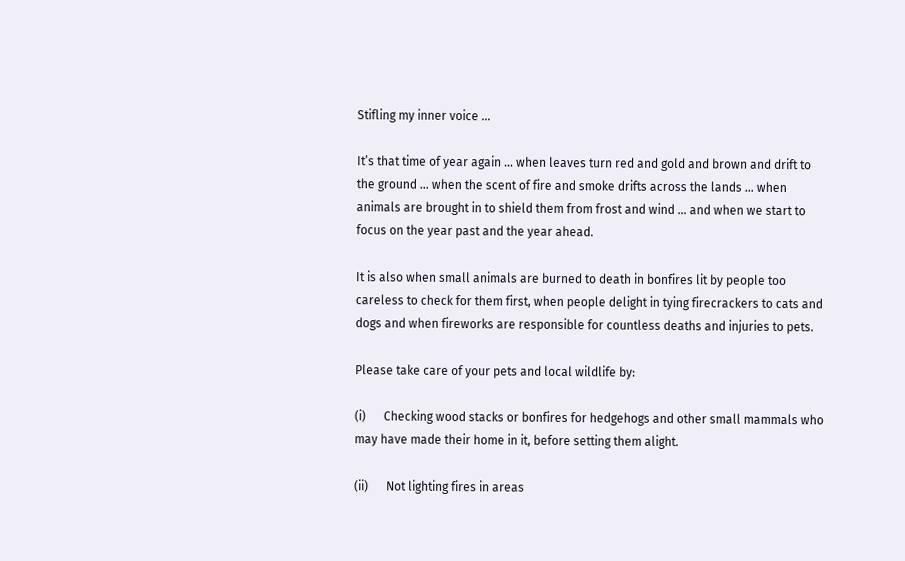Stifling my inner voice …

It’s that time of year again … when leaves turn red and gold and brown and drift to the ground … when the scent of fire and smoke drifts across the lands … when animals are brought in to shield them from frost and wind … and when we start to focus on the year past and the year ahead.

It is also when small animals are burned to death in bonfires lit by people too careless to check for them first, when people delight in tying firecrackers to cats and dogs and when fireworks are responsible for countless deaths and injuries to pets.

Please take care of your pets and local wildlife by:

(i)      Checking wood stacks or bonfires for hedgehogs and other small mammals who may have made their home in it, before setting them alight.

(ii)      Not lighting fires in areas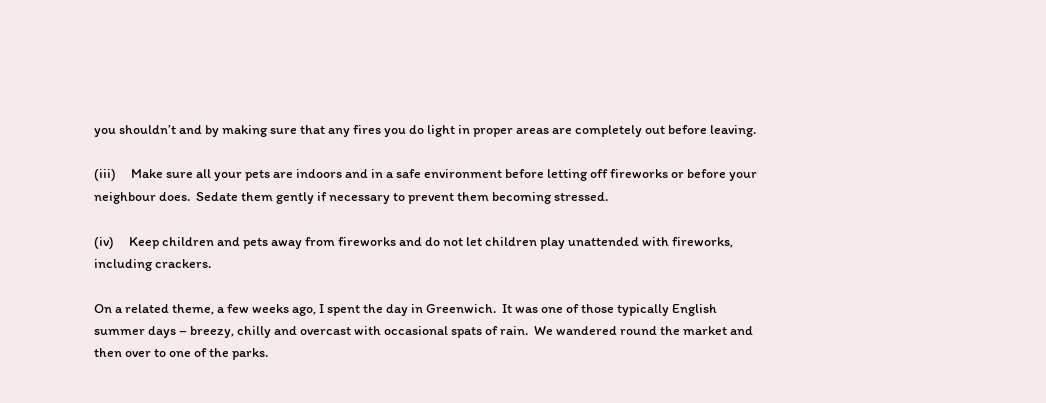you shouldn’t and by making sure that any fires you do light in proper areas are completely out before leaving.

(iii)     Make sure all your pets are indoors and in a safe environment before letting off fireworks or before your neighbour does.  Sedate them gently if necessary to prevent them becoming stressed.

(iv)     Keep children and pets away from fireworks and do not let children play unattended with fireworks, including crackers.

On a related theme, a few weeks ago, I spent the day in Greenwich.  It was one of those typically English summer days – breezy, chilly and overcast with occasional spats of rain.  We wandered round the market and then over to one of the parks.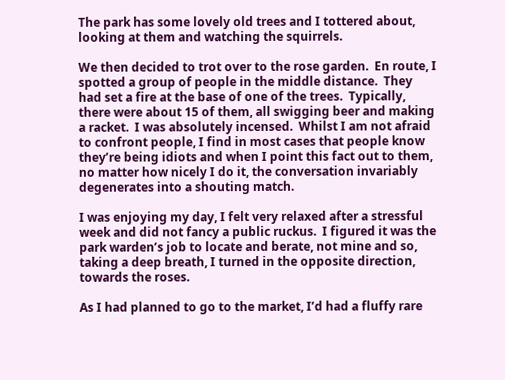The park has some lovely old trees and I tottered about, looking at them and watching the squirrels.

We then decided to trot over to the rose garden.  En route, I spotted a group of people in the middle distance.  They had set a fire at the base of one of the trees.  Typically, there were about 15 of them, all swigging beer and making a racket.  I was absolutely incensed.  Whilst I am not afraid to confront people, I find in most cases that people know they’re being idiots and when I point this fact out to them, no matter how nicely I do it, the conversation invariably degenerates into a shouting match.

I was enjoying my day, I felt very relaxed after a stressful week and did not fancy a public ruckus.  I figured it was the park warden’s job to locate and berate, not mine and so, taking a deep breath, I turned in the opposite direction, towards the roses.

As I had planned to go to the market, I’d had a fluffy rare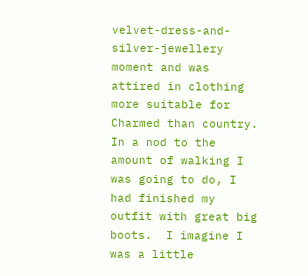velvet-dress-and-silver-jewellery moment and was attired in clothing more suitable for Charmed than country.  In a nod to the amount of walking I was going to do, I had finished my outfit with great big boots.  I imagine I was a little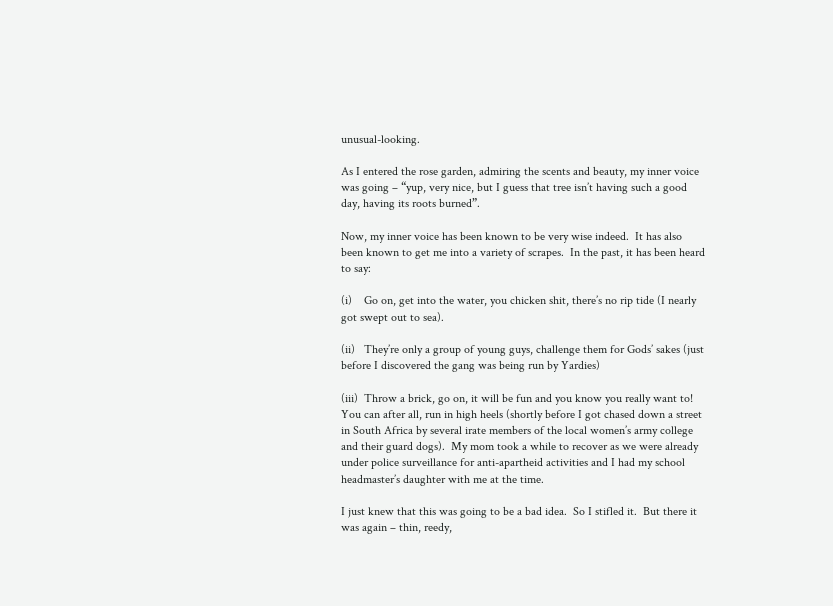unusual-looking.

As I entered the rose garden, admiring the scents and beauty, my inner voice was going – “yup, very nice, but I guess that tree isn’t having such a good day, having its roots burned”.

Now, my inner voice has been known to be very wise indeed.  It has also been known to get me into a variety of scrapes.  In the past, it has been heard to say:

(i)    Go on, get into the water, you chicken shit, there’s no rip tide (I nearly got swept out to sea).

(ii)   They’re only a group of young guys, challenge them for Gods’ sakes (just before I discovered the gang was being run by Yardies)

(iii)  Throw a brick, go on, it will be fun and you know you really want to!  You can after all, run in high heels (shortly before I got chased down a street in South Africa by several irate members of the local women’s army college and their guard dogs).  My mom took a while to recover as we were already under police surveillance for anti-apartheid activities and I had my school headmaster’s daughter with me at the time.

I just knew that this was going to be a bad idea.  So I stifled it.  But there it was again – thin, reedy,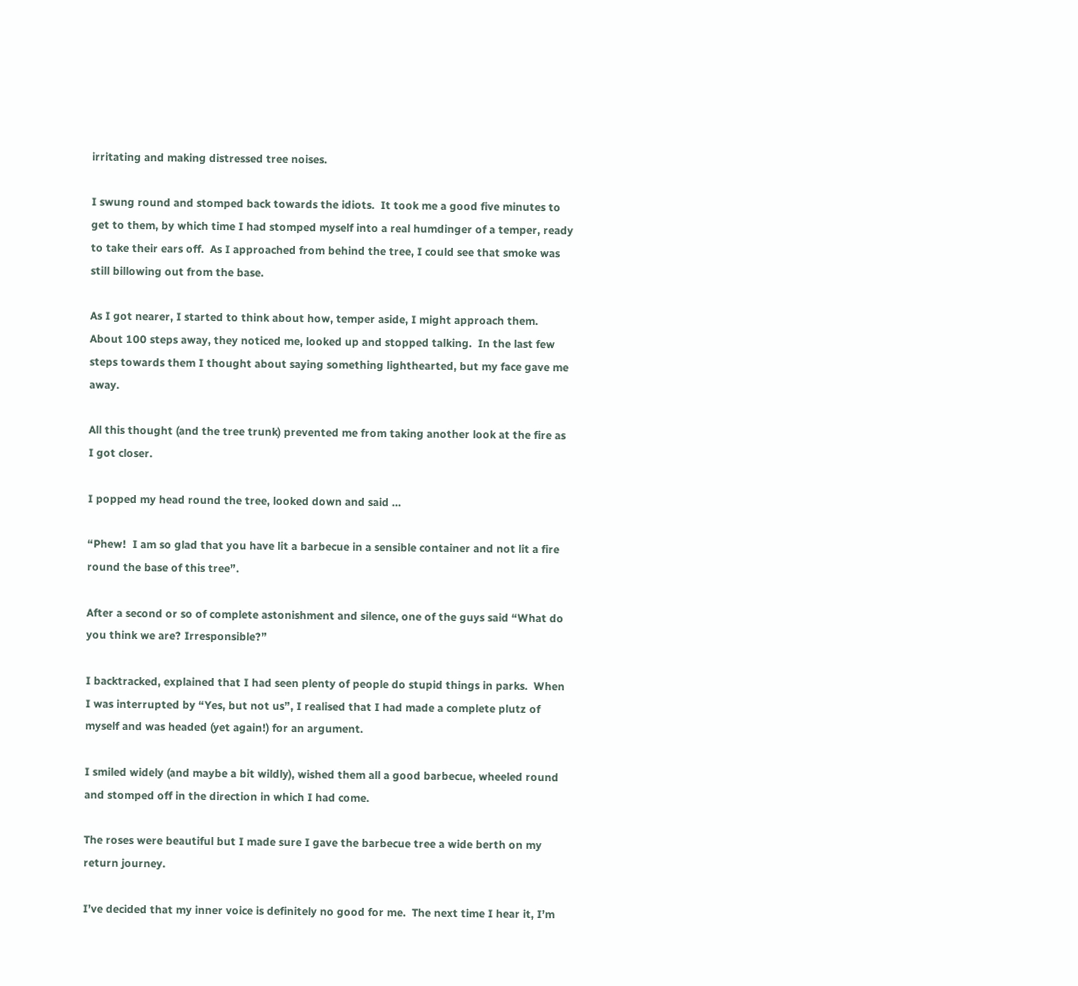irritating and making distressed tree noises.

I swung round and stomped back towards the idiots.  It took me a good five minutes to get to them, by which time I had stomped myself into a real humdinger of a temper, ready to take their ears off.  As I approached from behind the tree, I could see that smoke was still billowing out from the base.

As I got nearer, I started to think about how, temper aside, I might approach them.  About 100 steps away, they noticed me, looked up and stopped talking.  In the last few steps towards them I thought about saying something lighthearted, but my face gave me away.

All this thought (and the tree trunk) prevented me from taking another look at the fire as I got closer.

I popped my head round the tree, looked down and said …

“Phew!  I am so glad that you have lit a barbecue in a sensible container and not lit a fire round the base of this tree”.

After a second or so of complete astonishment and silence, one of the guys said “What do you think we are? Irresponsible?”

I backtracked, explained that I had seen plenty of people do stupid things in parks.  When I was interrupted by “Yes, but not us”, I realised that I had made a complete plutz of myself and was headed (yet again!) for an argument.

I smiled widely (and maybe a bit wildly), wished them all a good barbecue, wheeled round and stomped off in the direction in which I had come.

The roses were beautiful but I made sure I gave the barbecue tree a wide berth on my return journey.

I’ve decided that my inner voice is definitely no good for me.  The next time I hear it, I’m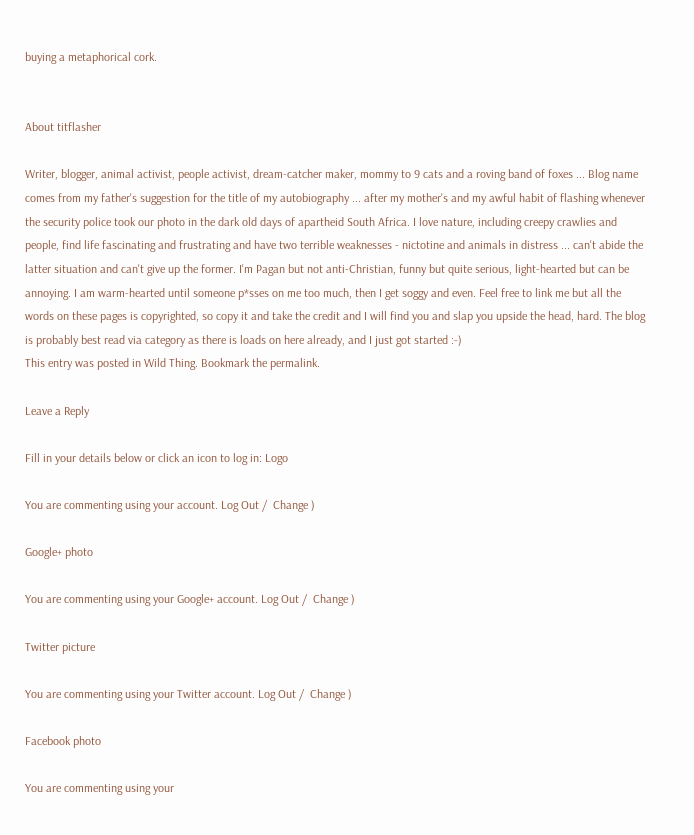buying a metaphorical cork.


About titflasher

Writer, blogger, animal activist, people activist, dream-catcher maker, mommy to 9 cats and a roving band of foxes ... Blog name comes from my father's suggestion for the title of my autobiography ... after my mother's and my awful habit of flashing whenever the security police took our photo in the dark old days of apartheid South Africa. I love nature, including creepy crawlies and people, find life fascinating and frustrating and have two terrible weaknesses - nictotine and animals in distress ... can't abide the latter situation and can't give up the former. I'm Pagan but not anti-Christian, funny but quite serious, light-hearted but can be annoying. I am warm-hearted until someone p*sses on me too much, then I get soggy and even. Feel free to link me but all the words on these pages is copyrighted, so copy it and take the credit and I will find you and slap you upside the head, hard. The blog is probably best read via category as there is loads on here already, and I just got started :-)
This entry was posted in Wild Thing. Bookmark the permalink.

Leave a Reply

Fill in your details below or click an icon to log in: Logo

You are commenting using your account. Log Out /  Change )

Google+ photo

You are commenting using your Google+ account. Log Out /  Change )

Twitter picture

You are commenting using your Twitter account. Log Out /  Change )

Facebook photo

You are commenting using your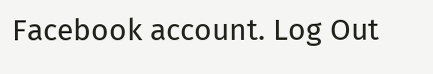Facebook account. Log Out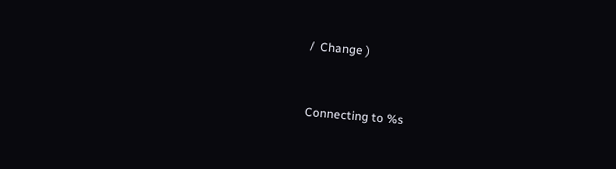/  Change )


Connecting to %s